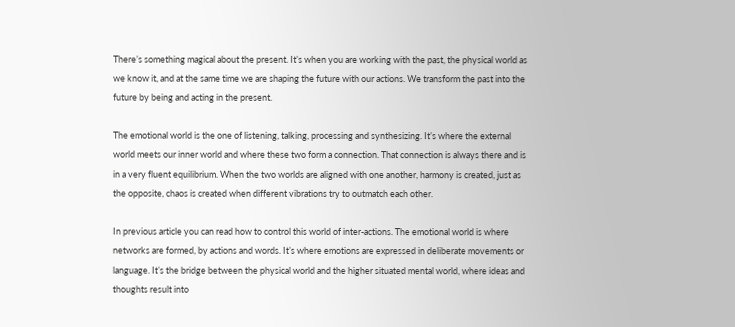There’s something magical about the present. It’s when you are working with the past, the physical world as we know it, and at the same time we are shaping the future with our actions. We transform the past into the future by being and acting in the present.

The emotional world is the one of listening, talking, processing and synthesizing. It’s where the external world meets our inner world and where these two form a connection. That connection is always there and is in a very fluent equilibrium. When the two worlds are aligned with one another, harmony is created, just as the opposite, chaos is created when different vibrations try to outmatch each other.

In previous article you can read how to control this world of inter-actions. The emotional world is where networks are formed, by actions and words. It’s where emotions are expressed in deliberate movements or language. It’s the bridge between the physical world and the higher situated mental world, where ideas and thoughts result into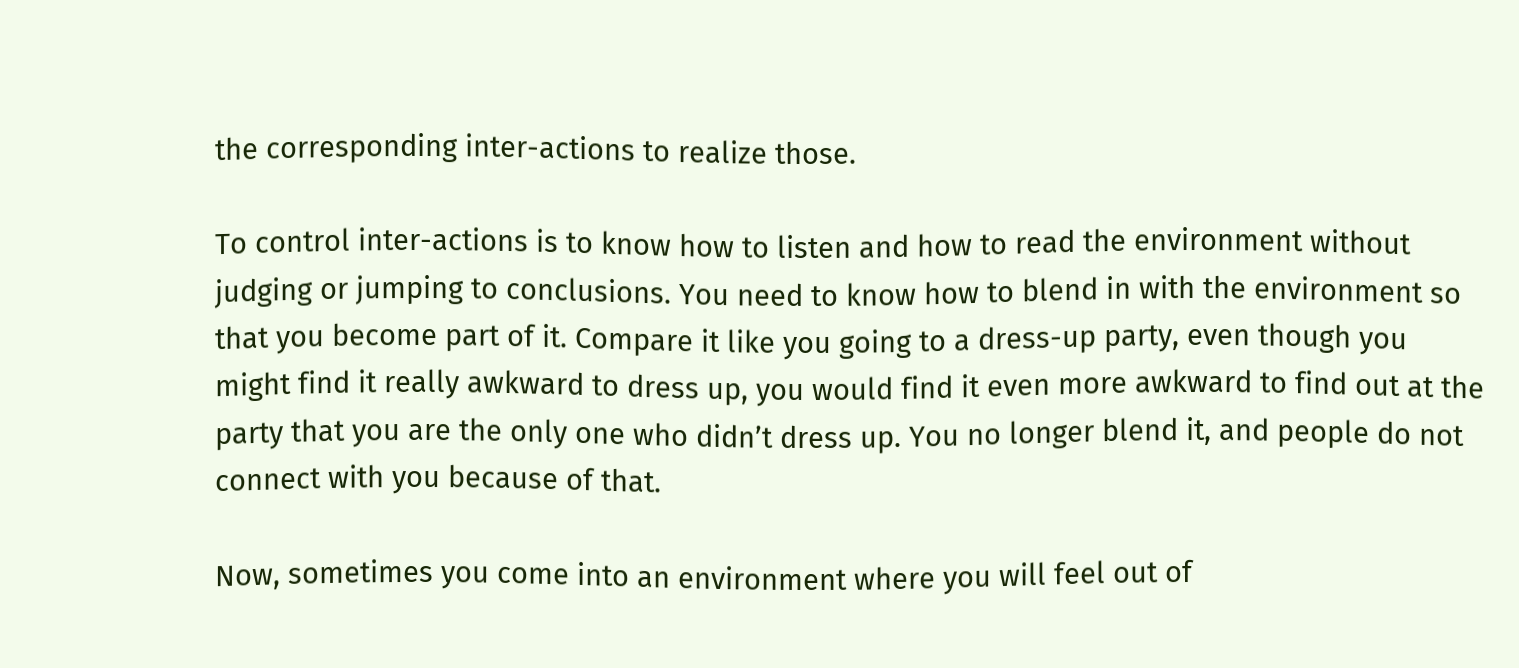the corresponding inter-actions to realize those.

To control inter-actions is to know how to listen and how to read the environment without judging or jumping to conclusions. You need to know how to blend in with the environment so that you become part of it. Compare it like you going to a dress-up party, even though you might find it really awkward to dress up, you would find it even more awkward to find out at the party that you are the only one who didn’t dress up. You no longer blend it, and people do not connect with you because of that.

Now, sometimes you come into an environment where you will feel out of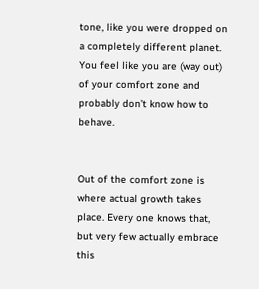tone, like you were dropped on a completely different planet. You feel like you are (way out) of your comfort zone and probably don’t know how to behave.


Out of the comfort zone is where actual growth takes place. Every one knows that, but very few actually embrace this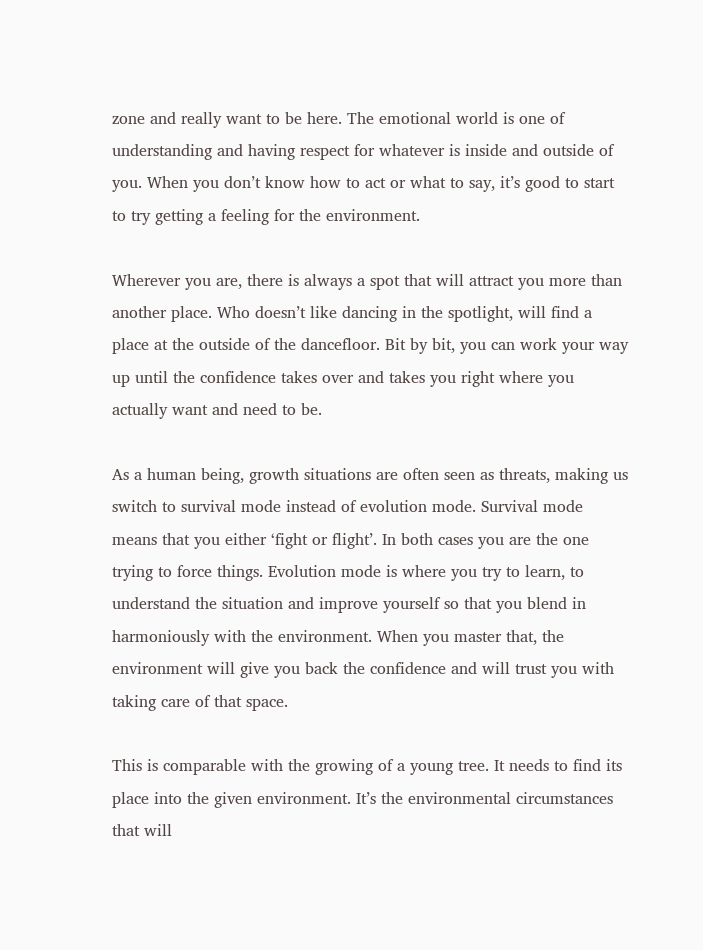zone and really want to be here. The emotional world is one of understanding and having respect for whatever is inside and outside of you. When you don’t know how to act or what to say, it’s good to start to try getting a feeling for the environment.

Wherever you are, there is always a spot that will attract you more than another place. Who doesn’t like dancing in the spotlight, will find a place at the outside of the dancefloor. Bit by bit, you can work your way up until the confidence takes over and takes you right where you actually want and need to be.

As a human being, growth situations are often seen as threats, making us switch to survival mode instead of evolution mode. Survival mode means that you either ‘fight or flight’. In both cases you are the one trying to force things. Evolution mode is where you try to learn, to understand the situation and improve yourself so that you blend in harmoniously with the environment. When you master that, the environment will give you back the confidence and will trust you with taking care of that space.

This is comparable with the growing of a young tree. It needs to find its place into the given environment. It’s the environmental circumstances that will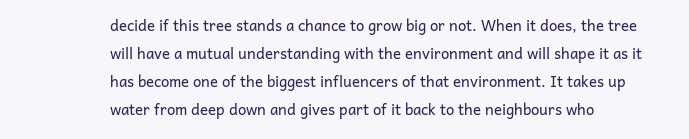decide if this tree stands a chance to grow big or not. When it does, the tree will have a mutual understanding with the environment and will shape it as it has become one of the biggest influencers of that environment. It takes up water from deep down and gives part of it back to the neighbours who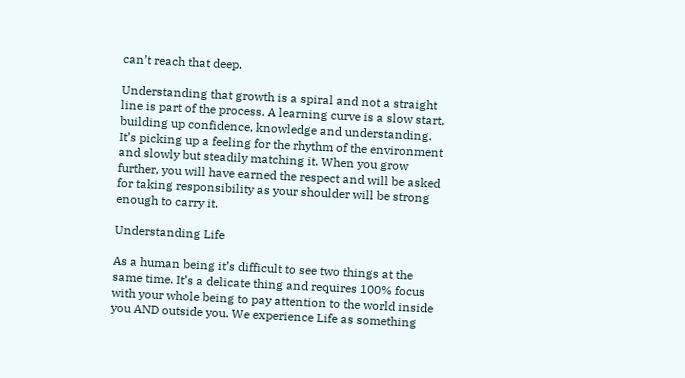can’t reach that deep.

Understanding that growth is a spiral and not a straight line is part of the process. A learning curve is a slow start, building up confidence, knowledge and understanding. It’s picking up a feeling for the rhythm of the environment and slowly but steadily matching it. When you grow further, you will have earned the respect and will be asked for taking responsibility as your shoulder will be strong enough to carry it.

Understanding Life

As a human being it’s difficult to see two things at the same time. It’s a delicate thing and requires 100% focus with your whole being to pay attention to the world inside you AND outside you. We experience Life as something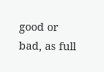good or bad, as full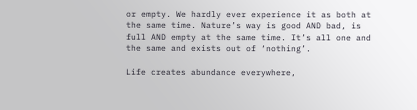or empty. We hardly ever experience it as both at the same time. Nature’s way is good AND bad, is full AND empty at the same time. It’s all one and the same and exists out of ‘nothing’.

Life creates abundance everywhere,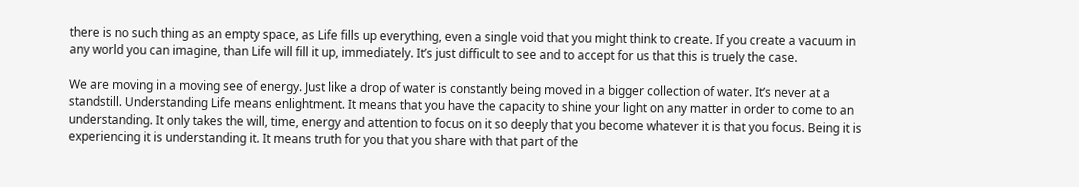there is no such thing as an empty space, as Life fills up everything, even a single void that you might think to create. If you create a vacuum in any world you can imagine, than Life will fill it up, immediately. It’s just difficult to see and to accept for us that this is truely the case.

We are moving in a moving see of energy. Just like a drop of water is constantly being moved in a bigger collection of water. It’s never at a standstill. Understanding Life means enlightment. It means that you have the capacity to shine your light on any matter in order to come to an understanding. It only takes the will, time, energy and attention to focus on it so deeply that you become whatever it is that you focus. Being it is experiencing it is understanding it. It means truth for you that you share with that part of the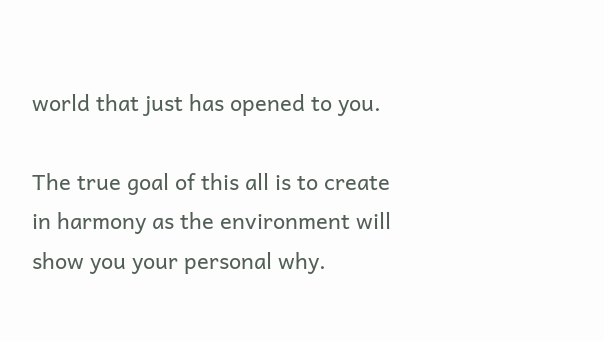world that just has opened to you.

The true goal of this all is to create in harmony as the environment will show you your personal why.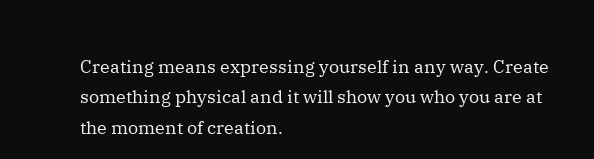Creating means expressing yourself in any way. Create something physical and it will show you who you are at the moment of creation.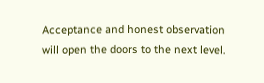Acceptance and honest observation will open the doors to the next level.